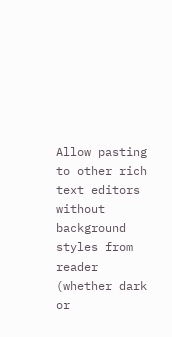Allow pasting to other rich text editors without background styles from reader (whether dark or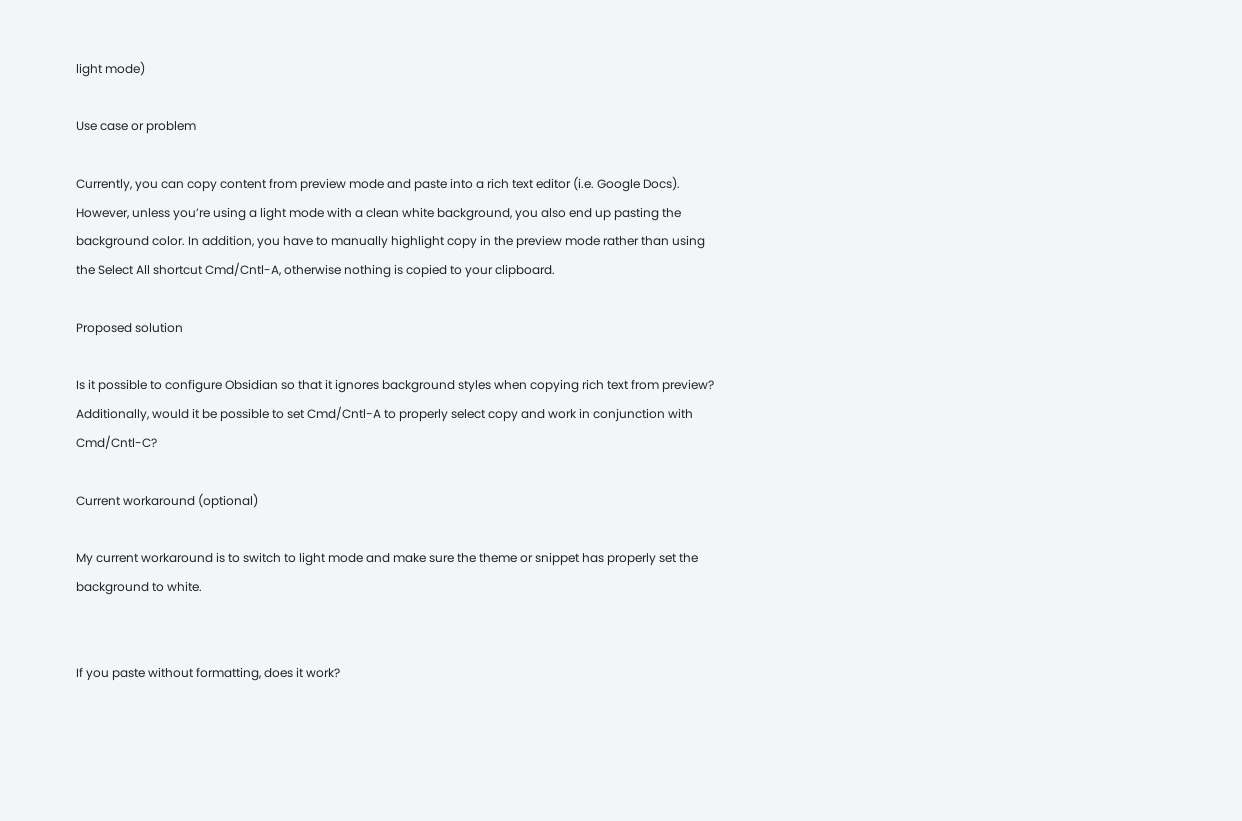light mode)

Use case or problem

Currently, you can copy content from preview mode and paste into a rich text editor (i.e. Google Docs). However, unless you’re using a light mode with a clean white background, you also end up pasting the background color. In addition, you have to manually highlight copy in the preview mode rather than using the Select All shortcut Cmd/Cntl-A, otherwise nothing is copied to your clipboard.

Proposed solution

Is it possible to configure Obsidian so that it ignores background styles when copying rich text from preview? Additionally, would it be possible to set Cmd/Cntl-A to properly select copy and work in conjunction with Cmd/Cntl-C?

Current workaround (optional)

My current workaround is to switch to light mode and make sure the theme or snippet has properly set the background to white.


If you paste without formatting, does it work?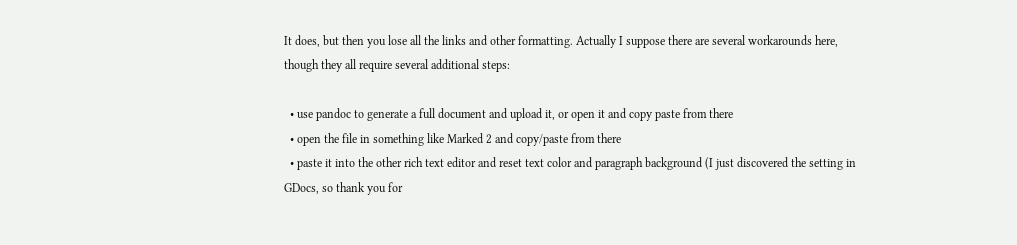It does, but then you lose all the links and other formatting. Actually I suppose there are several workarounds here, though they all require several additional steps:

  • use pandoc to generate a full document and upload it, or open it and copy paste from there
  • open the file in something like Marked 2 and copy/paste from there
  • paste it into the other rich text editor and reset text color and paragraph background (I just discovered the setting in GDocs, so thank you for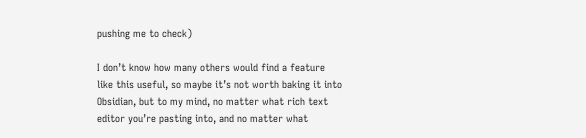pushing me to check)

I don’t know how many others would find a feature like this useful, so maybe it’s not worth baking it into Obsidian, but to my mind, no matter what rich text editor you’re pasting into, and no matter what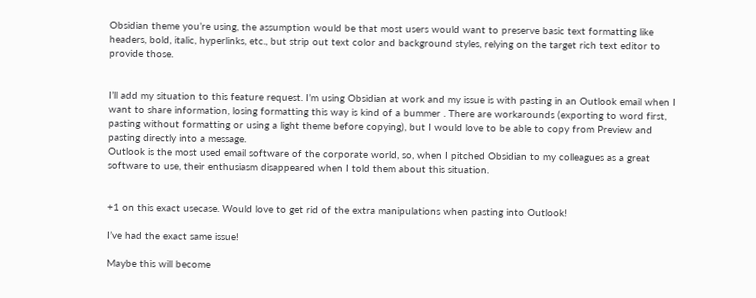Obsidian theme you’re using, the assumption would be that most users would want to preserve basic text formatting like headers, bold, italic, hyperlinks, etc., but strip out text color and background styles, relying on the target rich text editor to provide those.


I’ll add my situation to this feature request. I’m using Obsidian at work and my issue is with pasting in an Outlook email when I want to share information, losing formatting this way is kind of a bummer . There are workarounds (exporting to word first, pasting without formatting or using a light theme before copying), but I would love to be able to copy from Preview and pasting directly into a message.
Outlook is the most used email software of the corporate world, so, when I pitched Obsidian to my colleagues as a great software to use, their enthusiasm disappeared when I told them about this situation.


+1 on this exact usecase. Would love to get rid of the extra manipulations when pasting into Outlook!

I’ve had the exact same issue!

Maybe this will become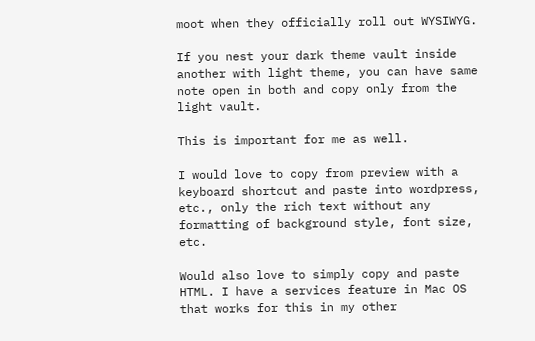moot when they officially roll out WYSIWYG.

If you nest your dark theme vault inside another with light theme, you can have same note open in both and copy only from the light vault.

This is important for me as well.

I would love to copy from preview with a keyboard shortcut and paste into wordpress, etc., only the rich text without any formatting of background style, font size, etc.

Would also love to simply copy and paste HTML. I have a services feature in Mac OS that works for this in my other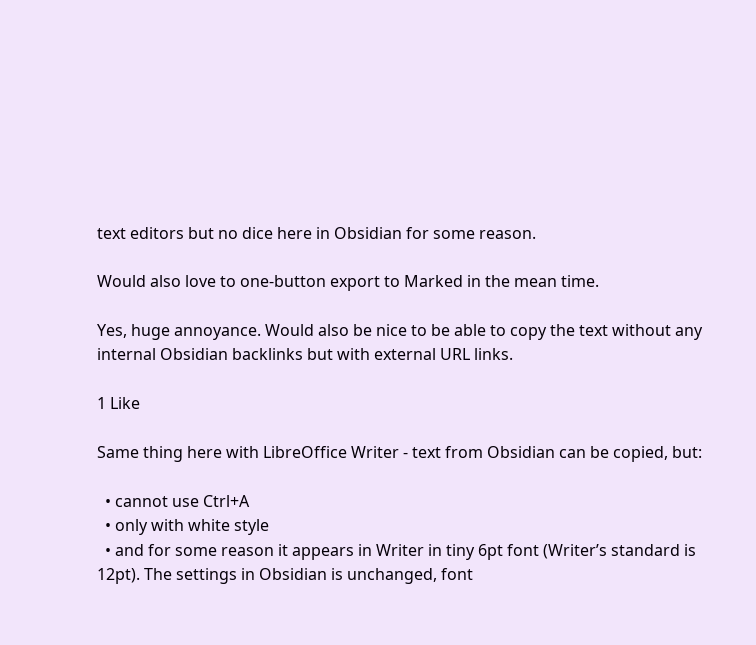text editors but no dice here in Obsidian for some reason.

Would also love to one-button export to Marked in the mean time.

Yes, huge annoyance. Would also be nice to be able to copy the text without any internal Obsidian backlinks but with external URL links.

1 Like

Same thing here with LibreOffice Writer - text from Obsidian can be copied, but:

  • cannot use Ctrl+A
  • only with white style
  • and for some reason it appears in Writer in tiny 6pt font (Writer’s standard is 12pt). The settings in Obsidian is unchanged, font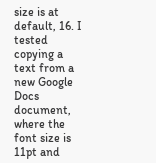size is at default, 16. I tested copying a text from a new Google Docs document, where the font size is 11pt and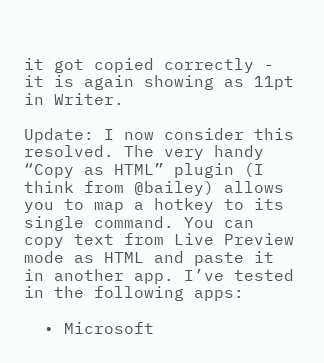it got copied correctly - it is again showing as 11pt in Writer.

Update: I now consider this resolved. The very handy “Copy as HTML” plugin (I think from @bailey) allows you to map a hotkey to its single command. You can copy text from Live Preview mode as HTML and paste it in another app. I’ve tested in the following apps:

  • Microsoft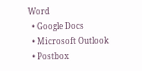Word
  • Google Docs
  • Microsoft Outlook
  • Postbox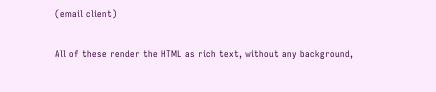(email client)

All of these render the HTML as rich text, without any background,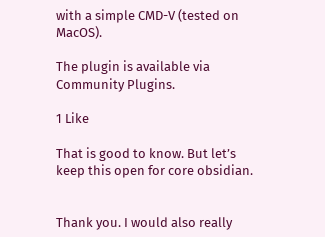with a simple CMD-V (tested on MacOS).

The plugin is available via Community Plugins.

1 Like

That is good to know. But let’s keep this open for core obsidian.


Thank you. I would also really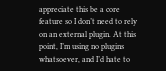appreciate this be a core feature so I don’t need to rely on an external plugin. At this point, I’m using no plugins whatsoever, and I’d hate to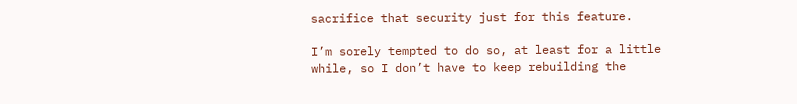sacrifice that security just for this feature.

I’m sorely tempted to do so, at least for a little while, so I don’t have to keep rebuilding the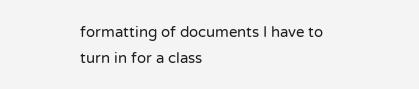formatting of documents I have to turn in for a class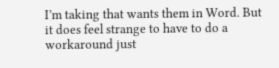I’m taking that wants them in Word. But it does feel strange to have to do a workaround just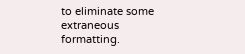to eliminate some extraneous formatting.